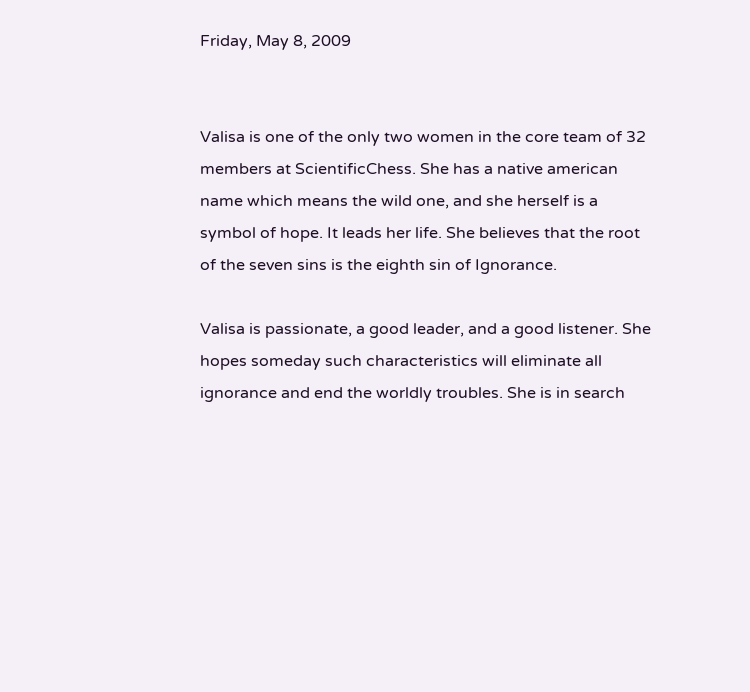Friday, May 8, 2009


Valisa is one of the only two women in the core team of 32 members at ScientificChess. She has a native american name which means the wild one, and she herself is a symbol of hope. It leads her life. She believes that the root of the seven sins is the eighth sin of Ignorance.

Valisa is passionate, a good leader, and a good listener. She hopes someday such characteristics will eliminate all ignorance and end the worldly troubles. She is in search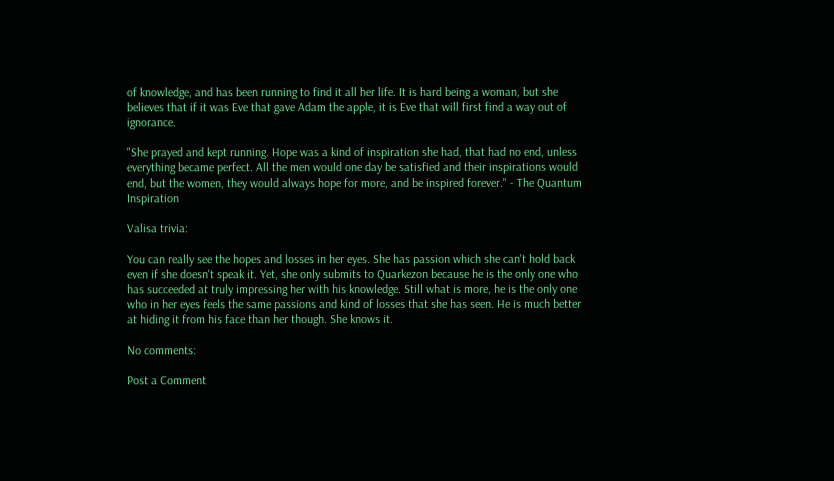of knowledge, and has been running to find it all her life. It is hard being a woman, but she believes that if it was Eve that gave Adam the apple, it is Eve that will first find a way out of ignorance.

"She prayed and kept running. Hope was a kind of inspiration she had, that had no end, unless everything became perfect. All the men would one day be satisfied and their inspirations would end, but the women, they would always hope for more, and be inspired forever." - The Quantum Inspiration

Valisa trivia:

You can really see the hopes and losses in her eyes. She has passion which she can't hold back even if she doesn't speak it. Yet, she only submits to Quarkezon because he is the only one who has succeeded at truly impressing her with his knowledge. Still what is more, he is the only one who in her eyes feels the same passions and kind of losses that she has seen. He is much better at hiding it from his face than her though. She knows it.

No comments:

Post a Comment